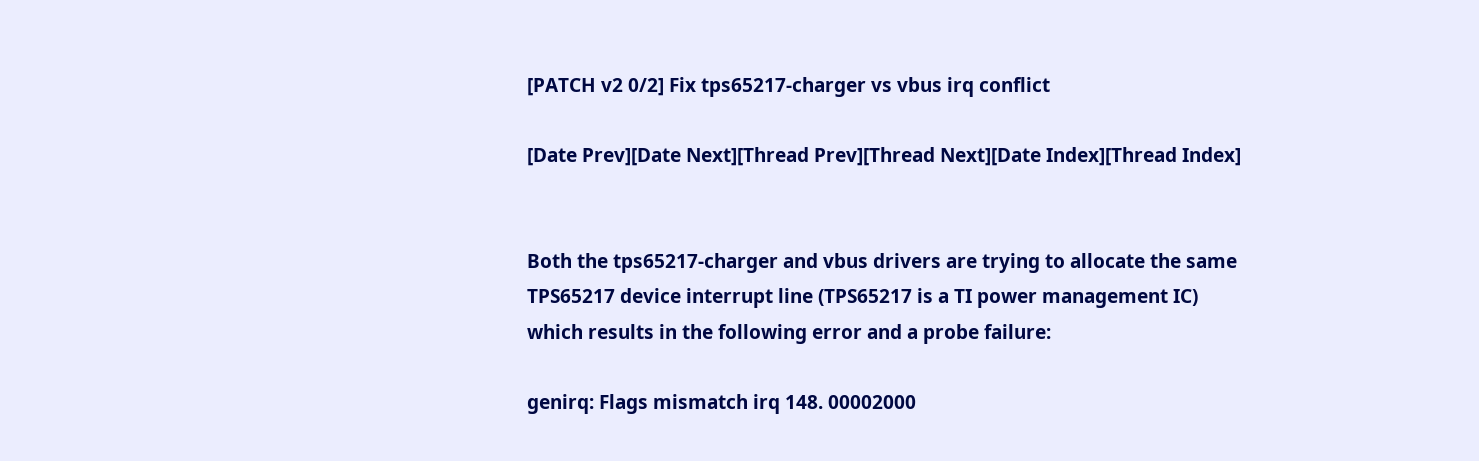[PATCH v2 0/2] Fix tps65217-charger vs vbus irq conflict

[Date Prev][Date Next][Thread Prev][Thread Next][Date Index][Thread Index]


Both the tps65217-charger and vbus drivers are trying to allocate the same
TPS65217 device interrupt line (TPS65217 is a TI power management IC)
which results in the following error and a probe failure:

genirq: Flags mismatch irq 148. 00002000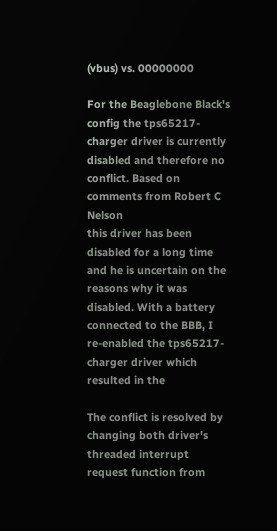(vbus) vs. 00000000

For the Beaglebone Black's config the tps65217-charger driver is currently
disabled and therefore no conflict. Based on comments from Robert C Nelson
this driver has been disabled for a long time and he is uncertain on the
reasons why it was disabled. With a battery connected to the BBB, I
re-enabled the tps65217-charger driver which resulted in the

The conflict is resolved by changing both driver's threaded interrupt
request function from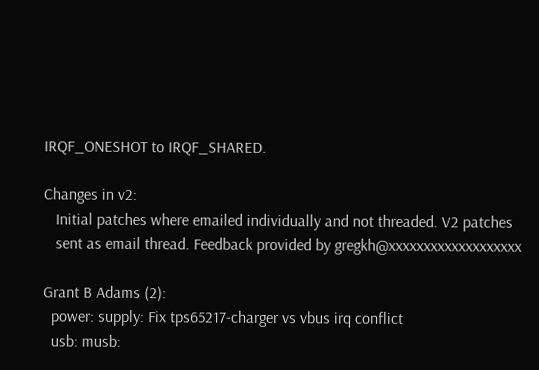IRQF_ONESHOT to IRQF_SHARED.

Changes in v2:
   Initial patches where emailed individually and not threaded. V2 patches
   sent as email thread. Feedback provided by gregkh@xxxxxxxxxxxxxxxxxxx

Grant B Adams (2):
  power: supply: Fix tps65217-charger vs vbus irq conflict
  usb: musb: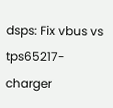dsps: Fix vbus vs tps65217-charger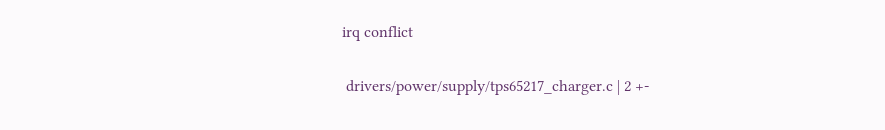irq conflict

 drivers/power/supply/tps65217_charger.c | 2 +-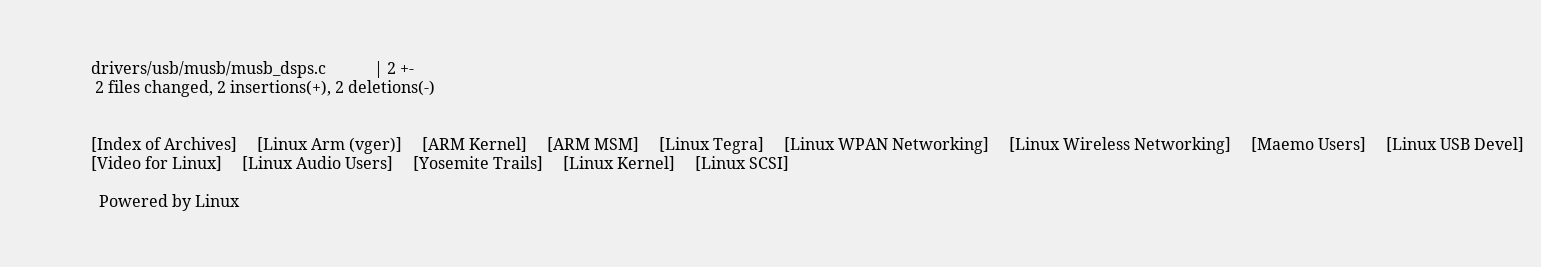drivers/usb/musb/musb_dsps.c            | 2 +-
 2 files changed, 2 insertions(+), 2 deletions(-)


[Index of Archives]     [Linux Arm (vger)]     [ARM Kernel]     [ARM MSM]     [Linux Tegra]     [Linux WPAN Networking]     [Linux Wireless Networking]     [Maemo Users]     [Linux USB Devel]     [Video for Linux]     [Linux Audio Users]     [Yosemite Trails]     [Linux Kernel]     [Linux SCSI]

  Powered by Linux